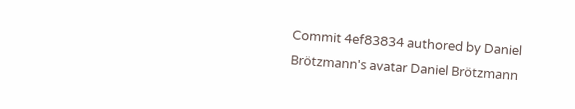Commit 4ef83834 authored by Daniel Brötzmann's avatar Daniel Brötzmann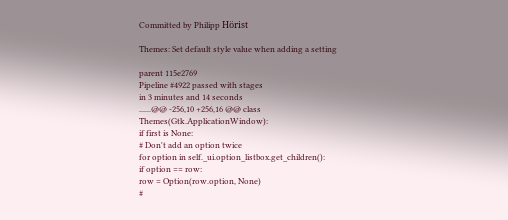Committed by Philipp Hörist

Themes: Set default style value when adding a setting

parent 115e2769
Pipeline #4922 passed with stages
in 3 minutes and 14 seconds
......@@ -256,10 +256,16 @@ class Themes(Gtk.ApplicationWindow):
if first is None:
# Don't add an option twice
for option in self._ui.option_listbox.get_children():
if option == row:
row = Option(row.option, None)
#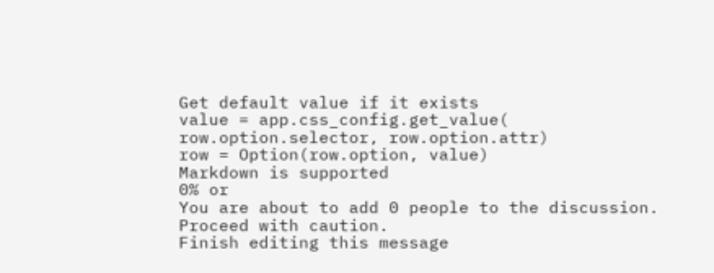Get default value if it exists
value = app.css_config.get_value(
row.option.selector, row.option.attr)
row = Option(row.option, value)
Markdown is supported
0% or
You are about to add 0 people to the discussion. Proceed with caution.
Finish editing this message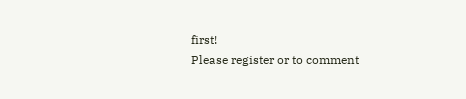first!
Please register or to comment